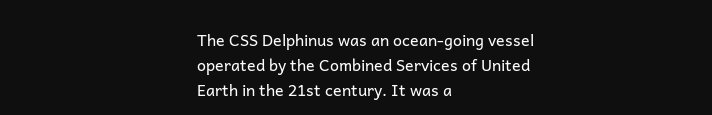The CSS Delphinus was an ocean-going vessel operated by the Combined Services of United Earth in the 21st century. It was a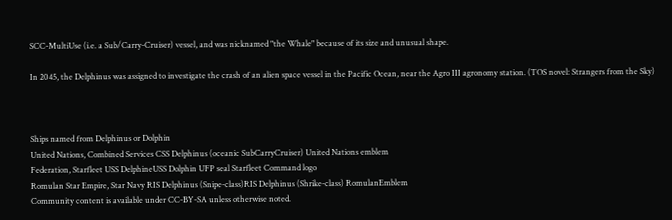SCC-MultiUse (i.e. a Sub/Carry-Cruiser) vessel, and was nicknamed "the Whale" because of its size and unusual shape.

In 2045, the Delphinus was assigned to investigate the crash of an alien space vessel in the Pacific Ocean, near the Agro III agronomy station. (TOS novel: Strangers from the Sky)



Ships named from Delphinus or Dolphin
United Nations, Combined Services CSS Delphinus (oceanic SubCarryCruiser) United Nations emblem
Federation, Starfleet USS DelphineUSS Dolphin UFP seal Starfleet Command logo
Romulan Star Empire, Star Navy RIS Delphinus (Snipe-class)RIS Delphinus (Shrike-class) RomulanEmblem
Community content is available under CC-BY-SA unless otherwise noted.